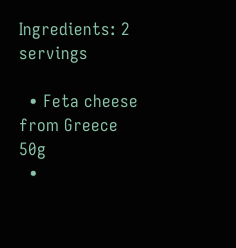Ingredients: 2 servings

  • Feta cheese from Greece 50g
  •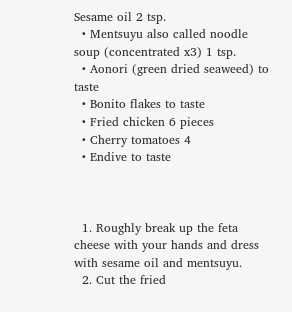Sesame oil 2 tsp.
  • Mentsuyu also called noodle soup (concentrated x3) 1 tsp.
  • Aonori (green dried seaweed) to taste
  • Bonito flakes to taste
  • Fried chicken 6 pieces
  • Cherry tomatoes 4
  • Endive to taste



  1. Roughly break up the feta cheese with your hands and dress with sesame oil and mentsuyu.
  2. Cut the fried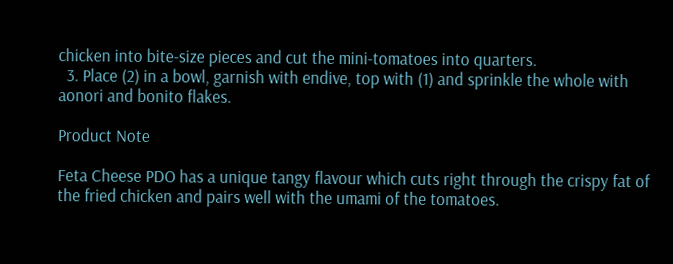chicken into bite-size pieces and cut the mini-tomatoes into quarters.
  3. Place (2) in a bowl, garnish with endive, top with (1) and sprinkle the whole with aonori and bonito flakes.

Product Note

Feta Cheese PDO has a unique tangy flavour which cuts right through the crispy fat of the fried chicken and pairs well with the umami of the tomatoes.